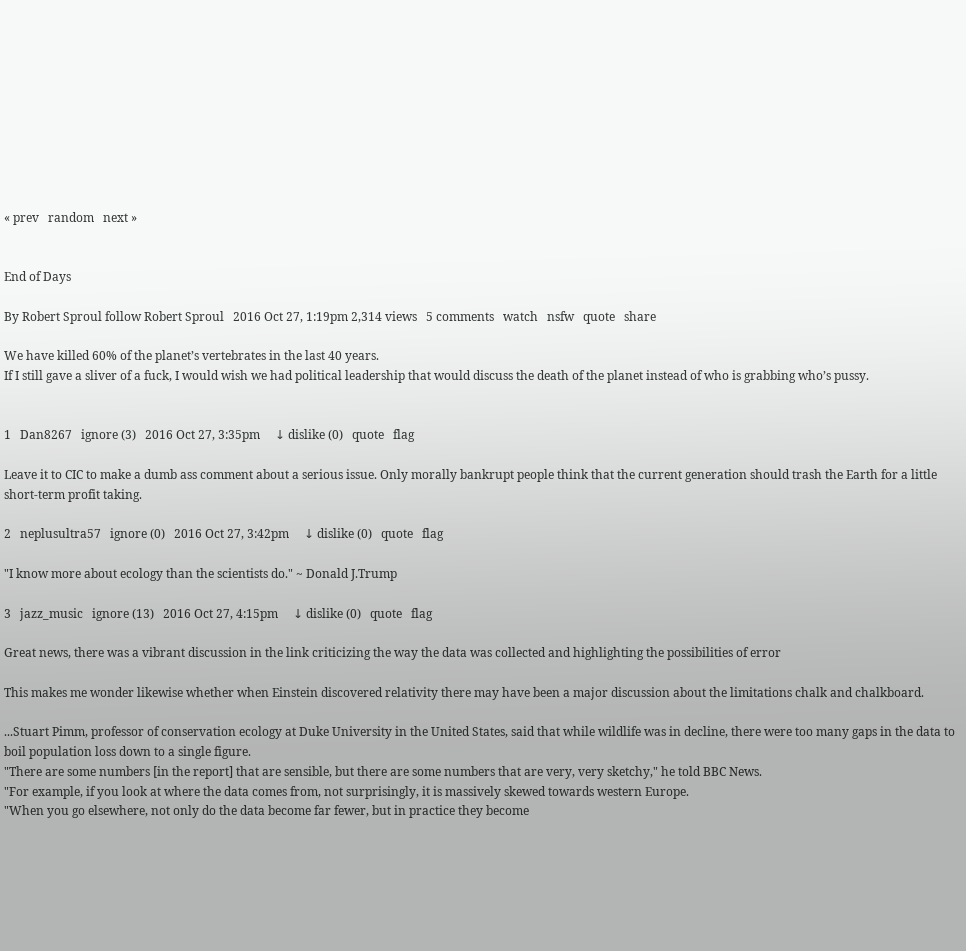« prev   random   next »


End of Days

By Robert Sproul follow Robert Sproul   2016 Oct 27, 1:19pm 2,314 views   5 comments   watch   nsfw   quote   share

We have killed 60% of the planet’s vertebrates in the last 40 years.
If I still gave a sliver of a fuck, I would wish we had political leadership that would discuss the death of the planet instead of who is grabbing who’s pussy.


1   Dan8267   ignore (3)   2016 Oct 27, 3:35pm     ↓ dislike (0)   quote   flag

Leave it to CIC to make a dumb ass comment about a serious issue. Only morally bankrupt people think that the current generation should trash the Earth for a little short-term profit taking.

2   neplusultra57   ignore (0)   2016 Oct 27, 3:42pm     ↓ dislike (0)   quote   flag

"I know more about ecology than the scientists do." ~ Donald J.Trump

3   jazz_music   ignore (13)   2016 Oct 27, 4:15pm     ↓ dislike (0)   quote   flag

Great news, there was a vibrant discussion in the link criticizing the way the data was collected and highlighting the possibilities of error

This makes me wonder likewise whether when Einstein discovered relativity there may have been a major discussion about the limitations chalk and chalkboard.

...Stuart Pimm, professor of conservation ecology at Duke University in the United States, said that while wildlife was in decline, there were too many gaps in the data to boil population loss down to a single figure.
"There are some numbers [in the report] that are sensible, but there are some numbers that are very, very sketchy," he told BBC News.
"For example, if you look at where the data comes from, not surprisingly, it is massively skewed towards western Europe.
"When you go elsewhere, not only do the data become far fewer, but in practice they become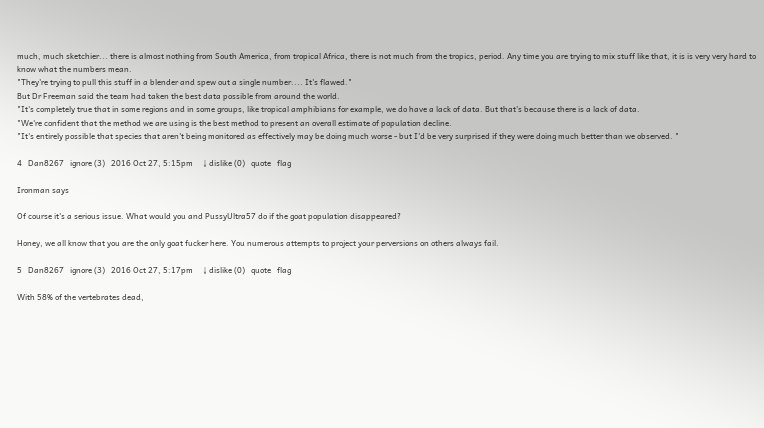much, much sketchier... there is almost nothing from South America, from tropical Africa, there is not much from the tropics, period. Any time you are trying to mix stuff like that, it is is very very hard to know what the numbers mean.
"They're trying to pull this stuff in a blender and spew out a single number.... It's flawed."
But Dr Freeman said the team had taken the best data possible from around the world.
"It's completely true that in some regions and in some groups, like tropical amphibians for example, we do have a lack of data. But that's because there is a lack of data.
"We're confident that the method we are using is the best method to present an overall estimate of population decline.
"It's entirely possible that species that aren't being monitored as effectively may be doing much worse - but I'd be very surprised if they were doing much better than we observed. "

4   Dan8267   ignore (3)   2016 Oct 27, 5:15pm     ↓ dislike (0)   quote   flag

Ironman says

Of course it's a serious issue. What would you and PussyUltra57 do if the goat population disappeared?

Honey, we all know that you are the only goat fucker here. You numerous attempts to project your perversions on others always fail.

5   Dan8267   ignore (3)   2016 Oct 27, 5:17pm     ↓ dislike (0)   quote   flag

With 58% of the vertebrates dead,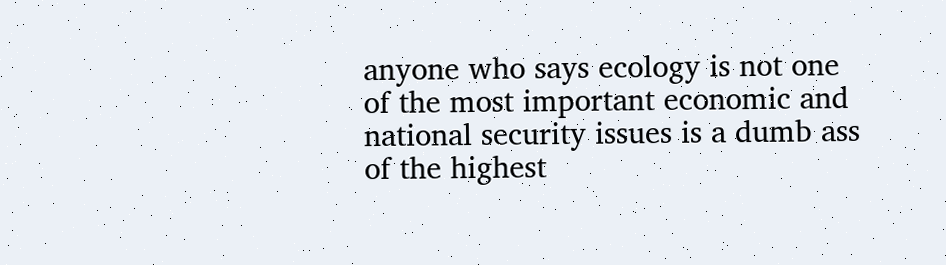anyone who says ecology is not one of the most important economic and national security issues is a dumb ass of the highest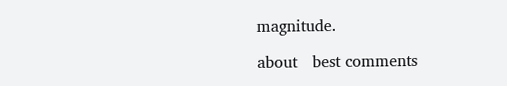magnitude.

about   best comments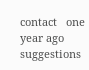contact   one year ago   suggestions